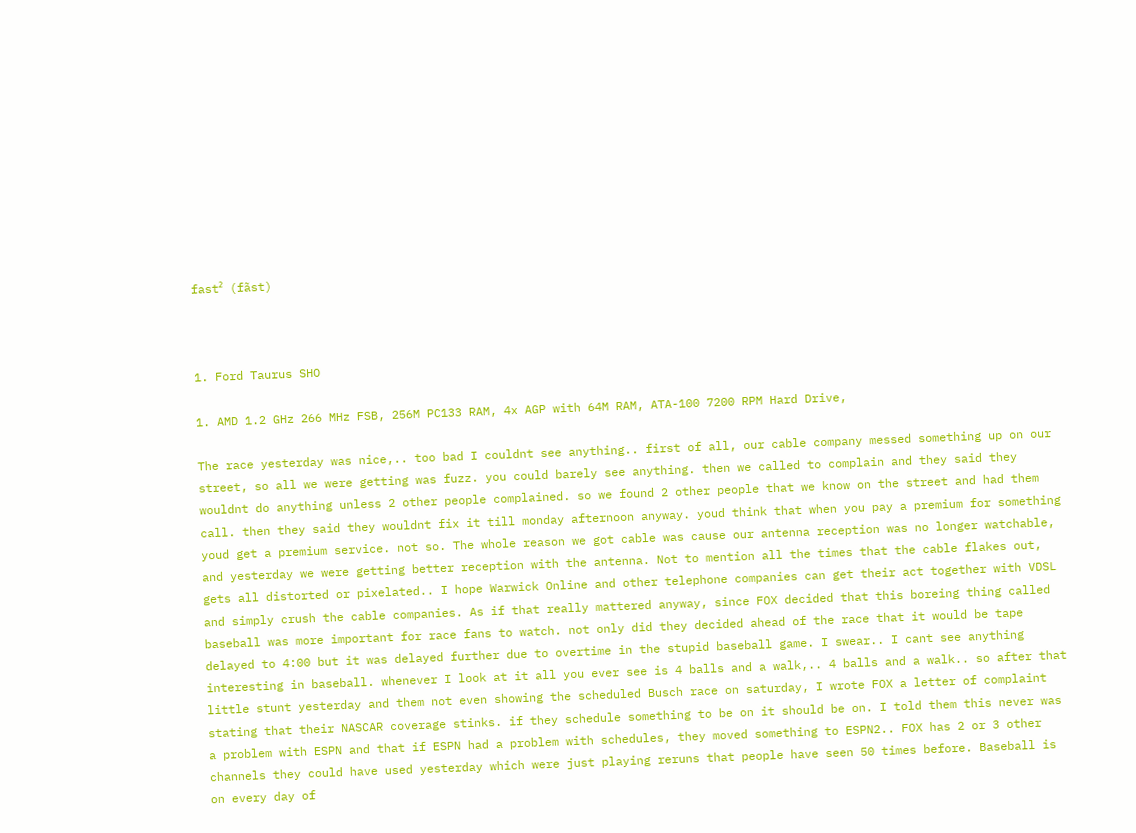fast² (fãst)



1. Ford Taurus SHO

1. AMD 1.2 GHz 266 MHz FSB, 256M PC133 RAM, 4x AGP with 64M RAM, ATA-100 7200 RPM Hard Drive,

The race yesterday was nice,.. too bad I couldnt see anything.. first of all, our cable company messed something up on our street, so all we were getting was fuzz. you could barely see anything. then we called to complain and they said they wouldnt do anything unless 2 other people complained. so we found 2 other people that we know on the street and had them call. then they said they wouldnt fix it till monday afternoon anyway. youd think that when you pay a premium for something youd get a premium service. not so. The whole reason we got cable was cause our antenna reception was no longer watchable, and yesterday we were getting better reception with the antenna. Not to mention all the times that the cable flakes out, gets all distorted or pixelated.. I hope Warwick Online and other telephone companies can get their act together with VDSL and simply crush the cable companies. As if that really mattered anyway, since FOX decided that this boreing thing called baseball was more important for race fans to watch. not only did they decided ahead of the race that it would be tape delayed to 4:00 but it was delayed further due to overtime in the stupid baseball game. I swear.. I cant see anything interesting in baseball. whenever I look at it all you ever see is 4 balls and a walk,.. 4 balls and a walk.. so after that little stunt yesterday and them not even showing the scheduled Busch race on saturday, I wrote FOX a letter of complaint stating that their NASCAR coverage stinks. if they schedule something to be on it should be on. I told them this never was a problem with ESPN and that if ESPN had a problem with schedules, they moved something to ESPN2.. FOX has 2 or 3 other channels they could have used yesterday which were just playing reruns that people have seen 50 times before. Baseball is on every day of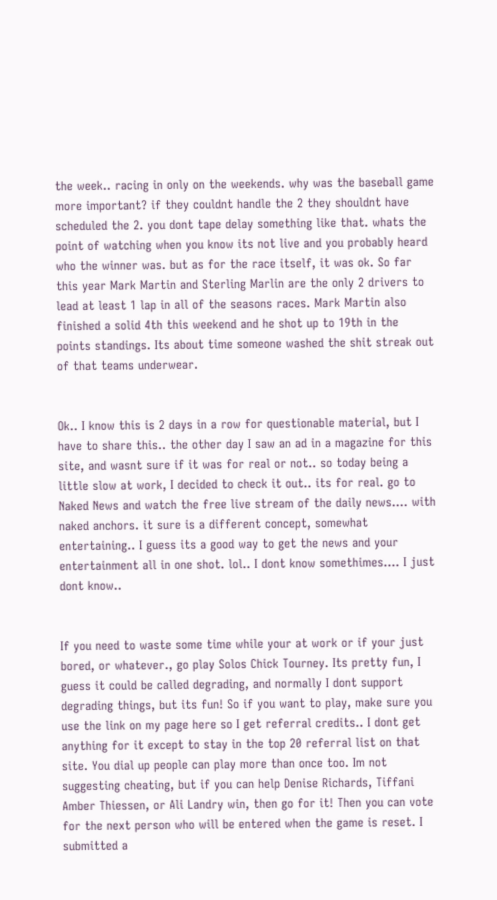the week.. racing in only on the weekends. why was the baseball game more important? if they couldnt handle the 2 they shouldnt have scheduled the 2. you dont tape delay something like that. whats the point of watching when you know its not live and you probably heard who the winner was. but as for the race itself, it was ok. So far this year Mark Martin and Sterling Marlin are the only 2 drivers to lead at least 1 lap in all of the seasons races. Mark Martin also finished a solid 4th this weekend and he shot up to 19th in the points standings. Its about time someone washed the shit streak out of that teams underwear.


Ok.. I know this is 2 days in a row for questionable material, but I have to share this.. the other day I saw an ad in a magazine for this site, and wasnt sure if it was for real or not.. so today being a little slow at work, I decided to check it out.. its for real. go to Naked News and watch the free live stream of the daily news.... with naked anchors. it sure is a different concept, somewhat entertaining.. I guess its a good way to get the news and your entertainment all in one shot. lol.. I dont know somethimes.... I just dont know..


If you need to waste some time while your at work or if your just bored, or whatever., go play Solos Chick Tourney. Its pretty fun, I guess it could be called degrading, and normally I dont support degrading things, but its fun! So if you want to play, make sure you use the link on my page here so I get referral credits.. I dont get anything for it except to stay in the top 20 referral list on that site. You dial up people can play more than once too. Im not suggesting cheating, but if you can help Denise Richards, Tiffani Amber Thiessen, or Ali Landry win, then go for it! Then you can vote for the next person who will be entered when the game is reset. I submitted a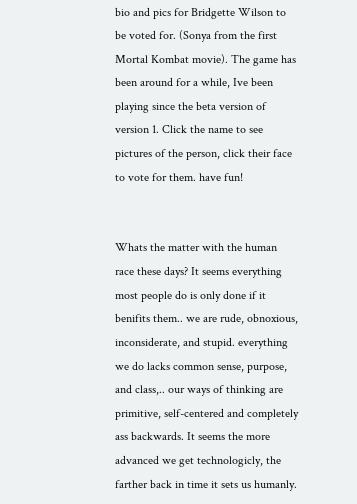bio and pics for Bridgette Wilson to be voted for. (Sonya from the first Mortal Kombat movie). The game has been around for a while, Ive been playing since the beta version of version 1. Click the name to see pictures of the person, click their face to vote for them. have fun!


Whats the matter with the human race these days? It seems everything most people do is only done if it benifits them.. we are rude, obnoxious, inconsiderate, and stupid. everything we do lacks common sense, purpose, and class,.. our ways of thinking are primitive, self-centered and completely ass backwards. It seems the more advanced we get technologicly, the farther back in time it sets us humanly.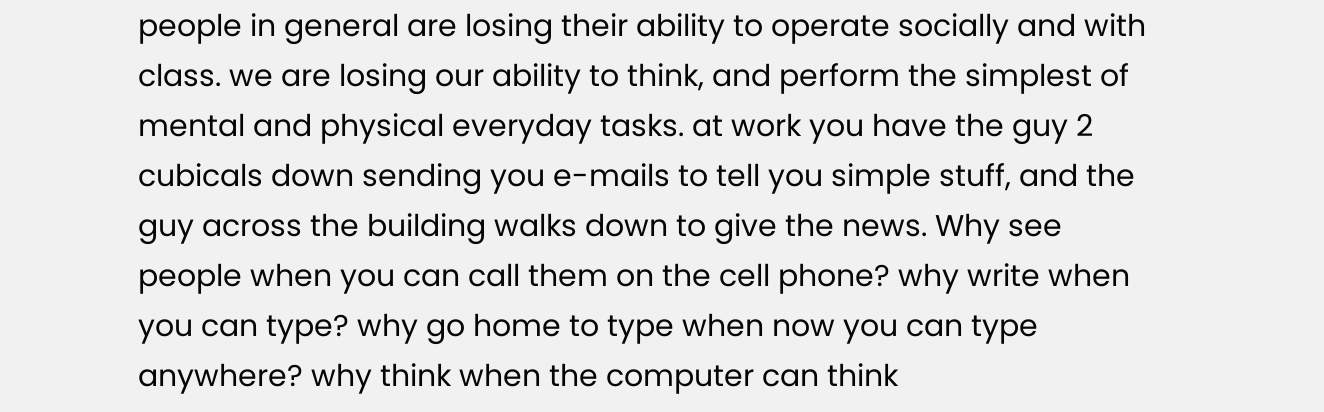people in general are losing their ability to operate socially and with class. we are losing our ability to think, and perform the simplest of mental and physical everyday tasks. at work you have the guy 2 cubicals down sending you e-mails to tell you simple stuff, and the guy across the building walks down to give the news. Why see people when you can call them on the cell phone? why write when you can type? why go home to type when now you can type anywhere? why think when the computer can think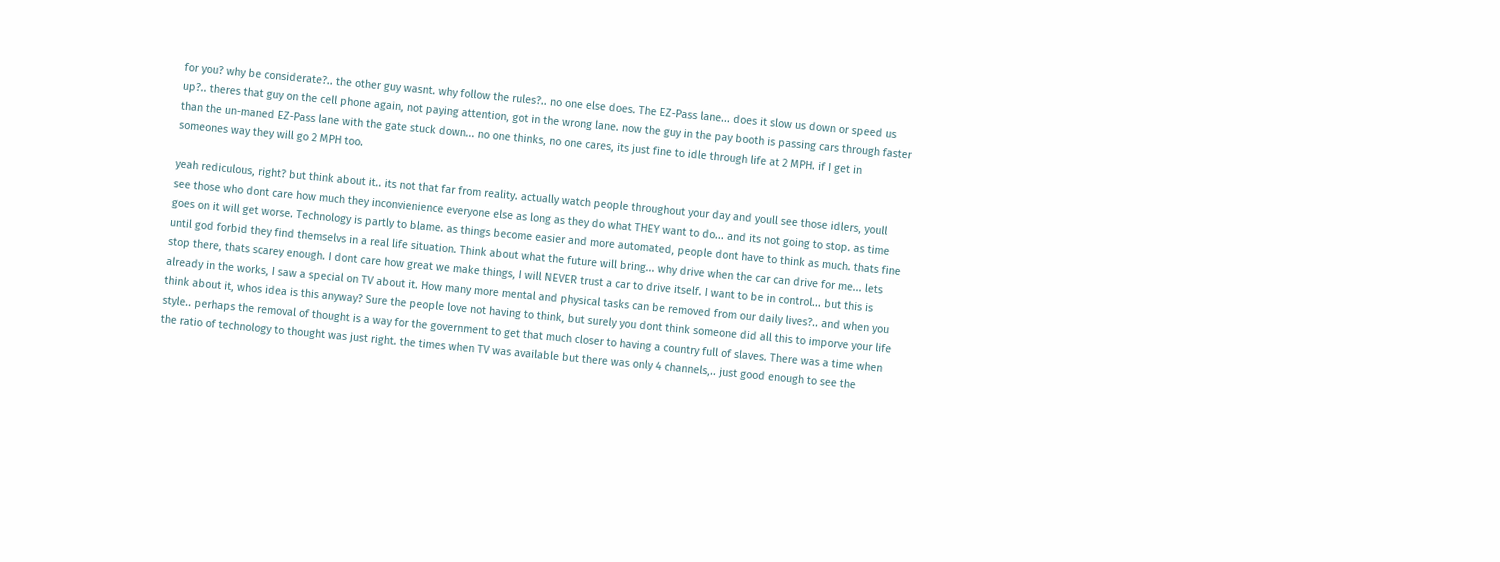for you? why be considerate?.. the other guy wasnt. why follow the rules?.. no one else does. The EZ-Pass lane... does it slow us down or speed us up?.. theres that guy on the cell phone again, not paying attention, got in the wrong lane. now the guy in the pay booth is passing cars through faster than the un-maned EZ-Pass lane with the gate stuck down... no one thinks, no one cares, its just fine to idle through life at 2 MPH. if I get in someones way they will go 2 MPH too.

yeah rediculous, right? but think about it.. its not that far from reality. actually watch people throughout your day and youll see those idlers, youll see those who dont care how much they inconvienience everyone else as long as they do what THEY want to do... and its not going to stop. as time goes on it will get worse. Technology is partly to blame. as things become easier and more automated, people dont have to think as much. thats fine until god forbid they find themselvs in a real life situation. Think about what the future will bring... why drive when the car can drive for me... lets stop there, thats scarey enough. I dont care how great we make things, I will NEVER trust a car to drive itself. I want to be in control... but this is already in the works, I saw a special on TV about it. How many more mental and physical tasks can be removed from our daily lives?.. and when you think about it, whos idea is this anyway? Sure the people love not having to think, but surely you dont think someone did all this to imporve your life style.. perhaps the removal of thought is a way for the government to get that much closer to having a country full of slaves. There was a time when the ratio of technology to thought was just right. the times when TV was available but there was only 4 channels,.. just good enough to see the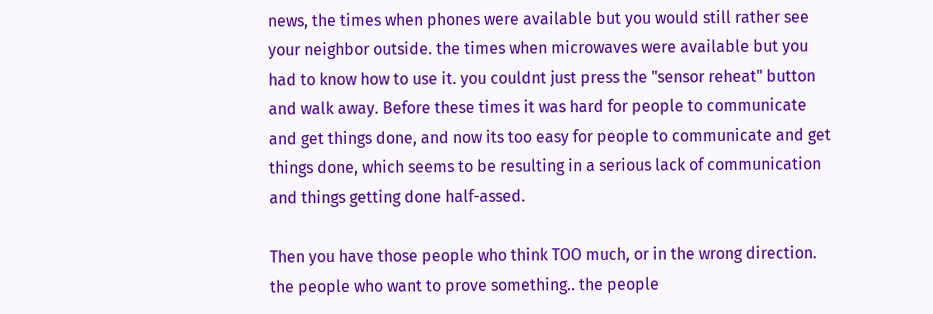news, the times when phones were available but you would still rather see your neighbor outside. the times when microwaves were available but you had to know how to use it. you couldnt just press the "sensor reheat" button and walk away. Before these times it was hard for people to communicate and get things done, and now its too easy for people to communicate and get things done, which seems to be resulting in a serious lack of communication and things getting done half-assed.

Then you have those people who think TOO much, or in the wrong direction. the people who want to prove something.. the people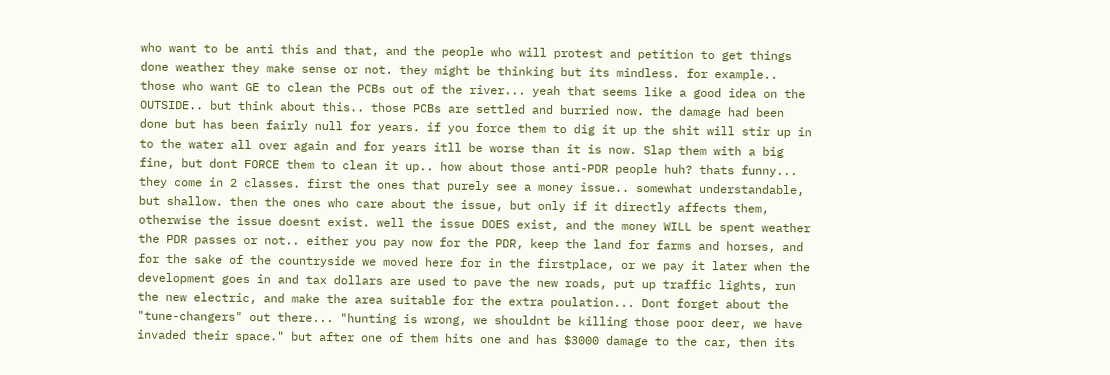who want to be anti this and that, and the people who will protest and petition to get things done weather they make sense or not. they might be thinking but its mindless. for example.. those who want GE to clean the PCBs out of the river... yeah that seems like a good idea on the OUTSIDE.. but think about this.. those PCBs are settled and burried now. the damage had been done but has been fairly null for years. if you force them to dig it up the shit will stir up in to the water all over again and for years itll be worse than it is now. Slap them with a big fine, but dont FORCE them to clean it up.. how about those anti-PDR people huh? thats funny... they come in 2 classes. first the ones that purely see a money issue.. somewhat understandable, but shallow. then the ones who care about the issue, but only if it directly affects them, otherwise the issue doesnt exist. well the issue DOES exist, and the money WILL be spent weather the PDR passes or not.. either you pay now for the PDR, keep the land for farms and horses, and for the sake of the countryside we moved here for in the firstplace, or we pay it later when the development goes in and tax dollars are used to pave the new roads, put up traffic lights, run the new electric, and make the area suitable for the extra poulation... Dont forget about the "tune-changers" out there... "hunting is wrong, we shouldnt be killing those poor deer, we have invaded their space." but after one of them hits one and has $3000 damage to the car, then its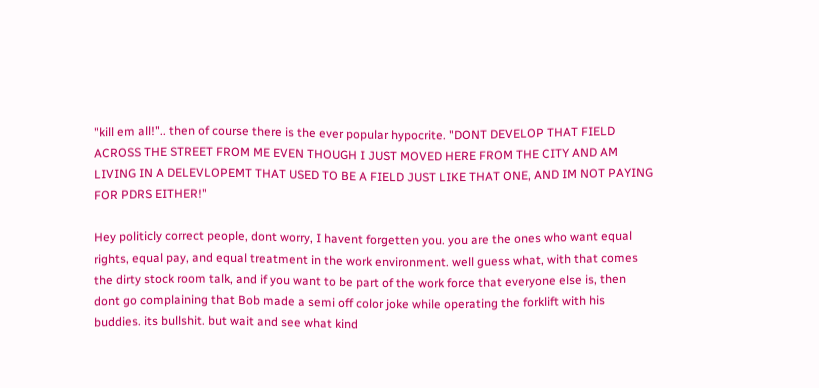"kill em all!".. then of course there is the ever popular hypocrite. "DONT DEVELOP THAT FIELD ACROSS THE STREET FROM ME EVEN THOUGH I JUST MOVED HERE FROM THE CITY AND AM LIVING IN A DELEVLOPEMT THAT USED TO BE A FIELD JUST LIKE THAT ONE, AND IM NOT PAYING FOR PDRS EITHER!"

Hey politicly correct people, dont worry, I havent forgetten you. you are the ones who want equal rights, equal pay, and equal treatment in the work environment. well guess what, with that comes the dirty stock room talk, and if you want to be part of the work force that everyone else is, then dont go complaining that Bob made a semi off color joke while operating the forklift with his buddies. its bullshit. but wait and see what kind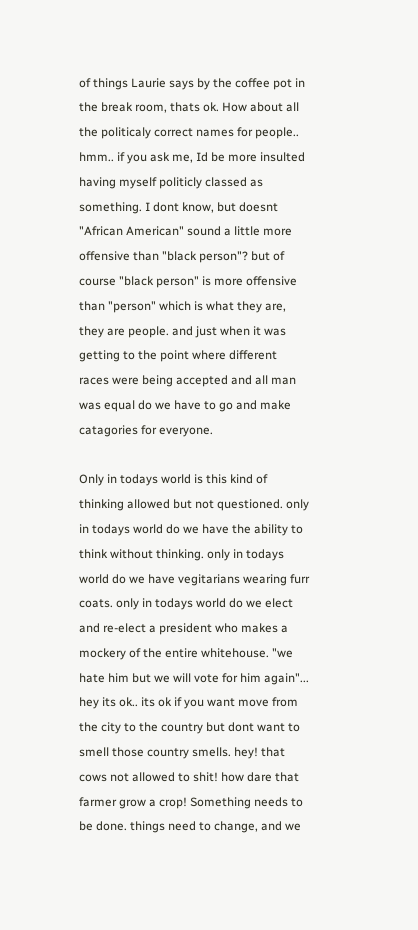of things Laurie says by the coffee pot in the break room, thats ok. How about all the politicaly correct names for people.. hmm.. if you ask me, Id be more insulted having myself politicly classed as something. I dont know, but doesnt "African American" sound a little more offensive than "black person"? but of course "black person" is more offensive than "person" which is what they are, they are people. and just when it was getting to the point where different races were being accepted and all man was equal do we have to go and make catagories for everyone.

Only in todays world is this kind of thinking allowed but not questioned. only in todays world do we have the ability to think without thinking. only in todays world do we have vegitarians wearing furr coats. only in todays world do we elect and re-elect a president who makes a mockery of the entire whitehouse. "we hate him but we will vote for him again"... hey its ok.. its ok if you want move from the city to the country but dont want to smell those country smells. hey! that cows not allowed to shit! how dare that farmer grow a crop! Something needs to be done. things need to change, and we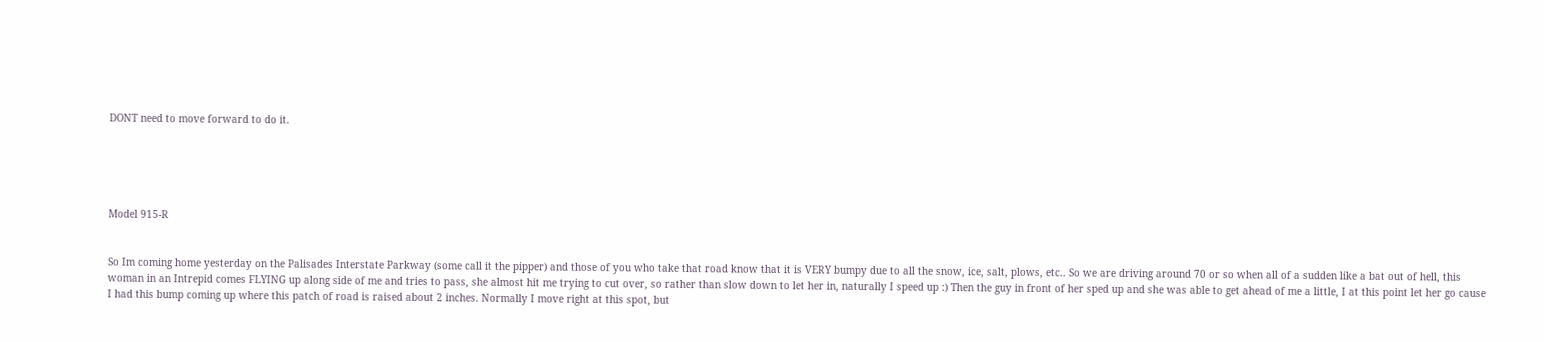DONT need to move forward to do it.





Model 915-R


So Im coming home yesterday on the Palisades Interstate Parkway (some call it the pipper) and those of you who take that road know that it is VERY bumpy due to all the snow, ice, salt, plows, etc.. So we are driving around 70 or so when all of a sudden like a bat out of hell, this woman in an Intrepid comes FLYING up along side of me and tries to pass, she almost hit me trying to cut over, so rather than slow down to let her in, naturally I speed up :) Then the guy in front of her sped up and she was able to get ahead of me a little, I at this point let her go cause I had this bump coming up where this patch of road is raised about 2 inches. Normally I move right at this spot, but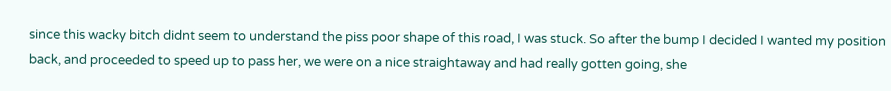since this wacky bitch didnt seem to understand the piss poor shape of this road, I was stuck. So after the bump I decided I wanted my position back, and proceeded to speed up to pass her, we were on a nice straightaway and had really gotten going, she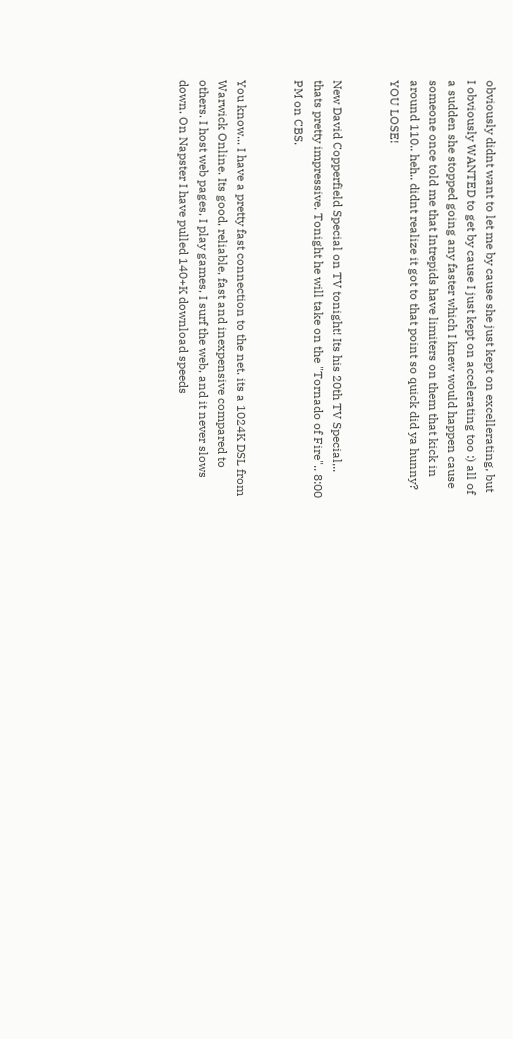obviously didnt want to let me by cause she just kept on excellerating, but I obviously WANTED to get by cause I just kept on accelerating too :) all of a sudden she stopped going any faster which I knew would happen cause someone once told me that Intrepids have limiters on them that kick in around 110.. heh.. didnt realize it got to that point so quick did ya hunny? YOU LOSE!


New David Copperfield Special on TV tonight! Its his 20th TV Special,.. thats pretty impressive. Tonight he will take on the "Tornado of Fire".. 8:00 PM on CBS.


You know... I have a pretty fast connection to the net. its a 1024K DSL from Warwick Online. Its good, reliable, fast and inexpensive compared to others. I host web pages, I play games, I surf the web, and it never slows down. On Napster I have pulled 140+K download speeds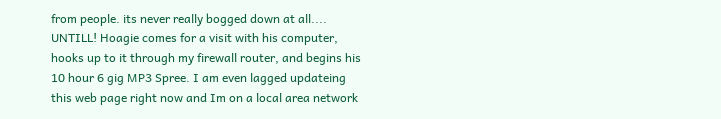from people. its never really bogged down at all.... UNTILL! Hoagie comes for a visit with his computer, hooks up to it through my firewall router, and begins his 10 hour 6 gig MP3 Spree. I am even lagged updateing this web page right now and Im on a local area network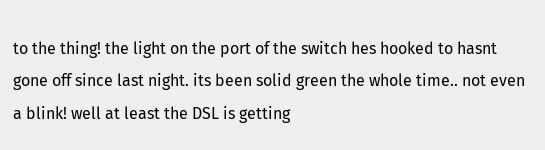to the thing! the light on the port of the switch hes hooked to hasnt gone off since last night. its been solid green the whole time.. not even a blink! well at least the DSL is getting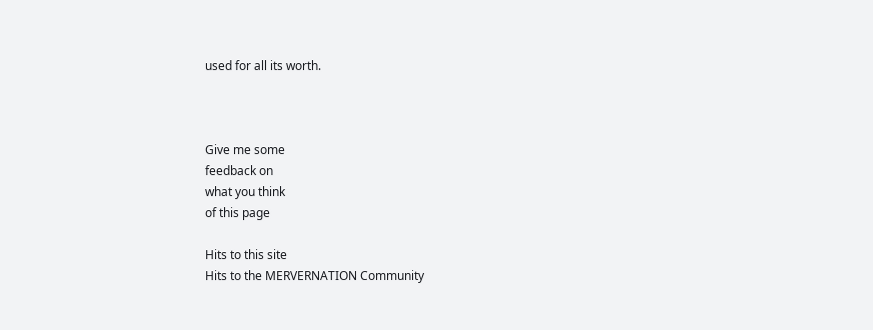used for all its worth.



Give me some
feedback on
what you think
of this page

Hits to this site
Hits to the MERVERNATION Community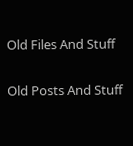Old Files And Stuff

Old Posts And Stuff